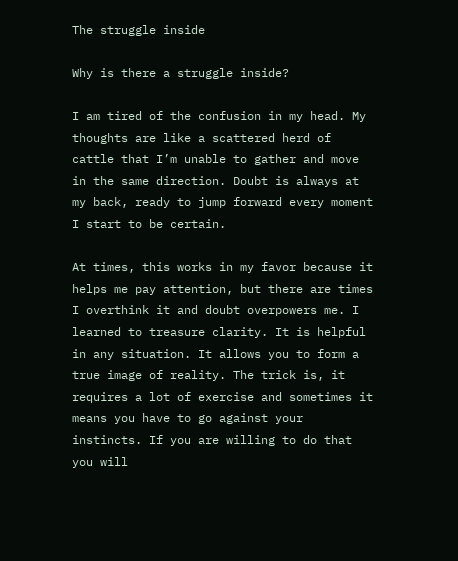The struggle inside

Why is there a struggle inside?

I am tired of the confusion in my head. My thoughts are like a scattered herd of cattle that I’m unable to gather and move in the same direction. Doubt is always at my back, ready to jump forward every moment I start to be certain.

At times, this works in my favor because it helps me pay attention, but there are times I overthink it and doubt overpowers me. I learned to treasure clarity. It is helpful in any situation. It allows you to form a true image of reality. The trick is, it requires a lot of exercise and sometimes it means you have to go against your instincts. If you are willing to do that you will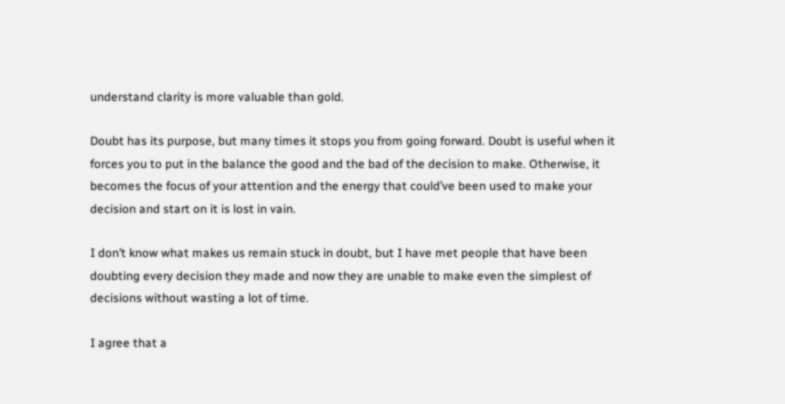understand clarity is more valuable than gold.

Doubt has its purpose, but many times it stops you from going forward. Doubt is useful when it forces you to put in the balance the good and the bad of the decision to make. Otherwise, it becomes the focus of your attention and the energy that could’ve been used to make your decision and start on it is lost in vain.

I don’t know what makes us remain stuck in doubt, but I have met people that have been doubting every decision they made and now they are unable to make even the simplest of decisions without wasting a lot of time.

I agree that a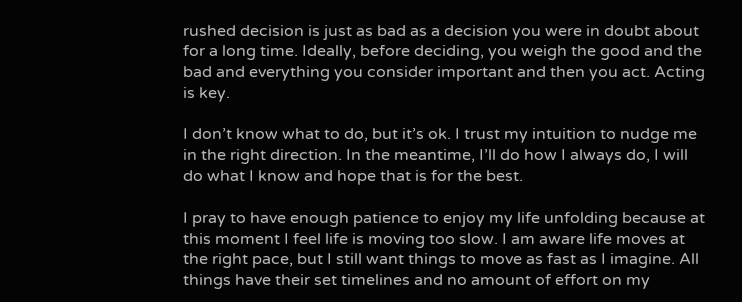rushed decision is just as bad as a decision you were in doubt about for a long time. Ideally, before deciding, you weigh the good and the bad and everything you consider important and then you act. Acting is key.

I don’t know what to do, but it’s ok. I trust my intuition to nudge me in the right direction. In the meantime, I’ll do how I always do, I will do what I know and hope that is for the best.

I pray to have enough patience to enjoy my life unfolding because at this moment I feel life is moving too slow. I am aware life moves at the right pace, but I still want things to move as fast as I imagine. All things have their set timelines and no amount of effort on my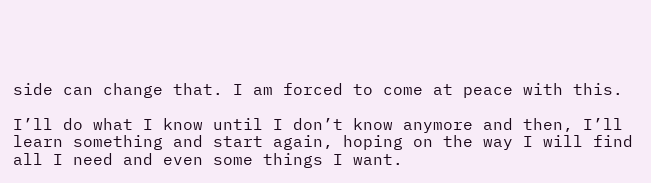side can change that. I am forced to come at peace with this.

I’ll do what I know until I don’t know anymore and then, I’ll learn something and start again, hoping on the way I will find all I need and even some things I want.